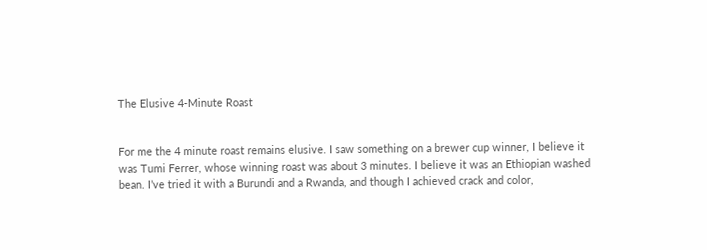The Elusive 4-Minute Roast


For me the 4 minute roast remains elusive. I saw something on a brewer cup winner, I believe it was Tumi Ferrer, whose winning roast was about 3 minutes. I believe it was an Ethiopian washed bean. I’ve tried it with a Burundi and a Rwanda, and though I achieved crack and color,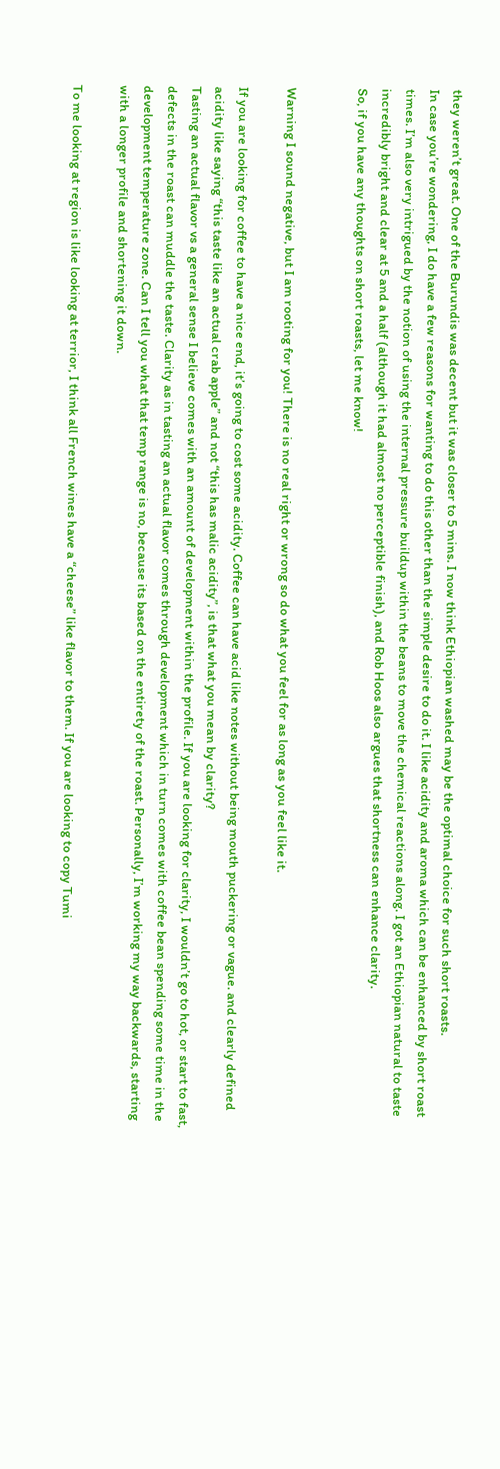they weren’t great. One of the Burundis was decent but it was closer to 5 mins. I now think Ethiopian washed may be the optimal choice for such short roasts.
In case you’re wondering, I do have a few reasons for wanting to do this other than the simple desire to do it. I like acidity and aroma which can be enhanced by short roast times. I’m also very intrigued by the notion of using the internal pressure buildup within the beans to move the chemical reactions along. I got an Ethiopian natural to taste incredibly bright and clear at 5 and a half (although it had almost no perceptible finish), and Rob Hoos also argues that shortness can enhance clarity.
So, if you have any thoughts on short roasts, let me know!


Warning I sound negative, but I am rooting for you! There is no real right or wrong so do what you feel for as long as you feel like it.

If you are looking for coffee to have a nice end, it’s going to cost some acidity. Coffee can have acid like notes without being mouth puckering or vague. and clearly defined acidity like saying “this taste like an actual crab apple” and not “this has malic acidity”, is that what you mean by clarity?
Tasting an actual flavor vs a general sense I believe comes with an amount of development within the profile. If you are looking for clarity, I wouldn’t go to hot, or start to fast, defects in the roast can muddle the taste. Clarity as in tasting an actual flavor comes through development which in turn comes with coffee bean spending some time in the development temperature zone. Can I tell you what that temp range is no, because its based on the entirety of the roast. Personally, I’m working my way backwards, starting with a longer profile and shortening it down.

To me looking at region is like looking at terrior, I think all French wines have a “cheese” like flavor to them. If you are looking to copy Tumi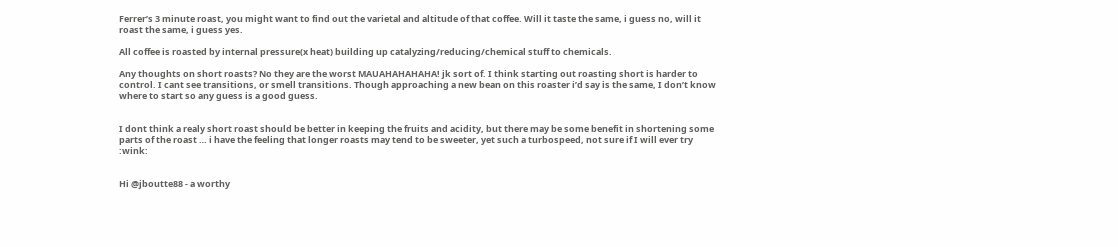Ferrer’s 3 minute roast, you might want to find out the varietal and altitude of that coffee. Will it taste the same, i guess no, will it roast the same, i guess yes.

All coffee is roasted by internal pressure(x heat) building up catalyzing/reducing/chemical stuff to chemicals.

Any thoughts on short roasts? No they are the worst MAUAHAHAHAHA! jk sort of. I think starting out roasting short is harder to control. I cant see transitions, or smell transitions. Though approaching a new bean on this roaster i’d say is the same, I don’t know where to start so any guess is a good guess.


I dont think a realy short roast should be better in keeping the fruits and acidity, but there may be some benefit in shortening some parts of the roast … i have the feeling that longer roasts may tend to be sweeter, yet such a turbospeed, not sure if I will ever try :wink:


Hi @jboutte88 - a worthy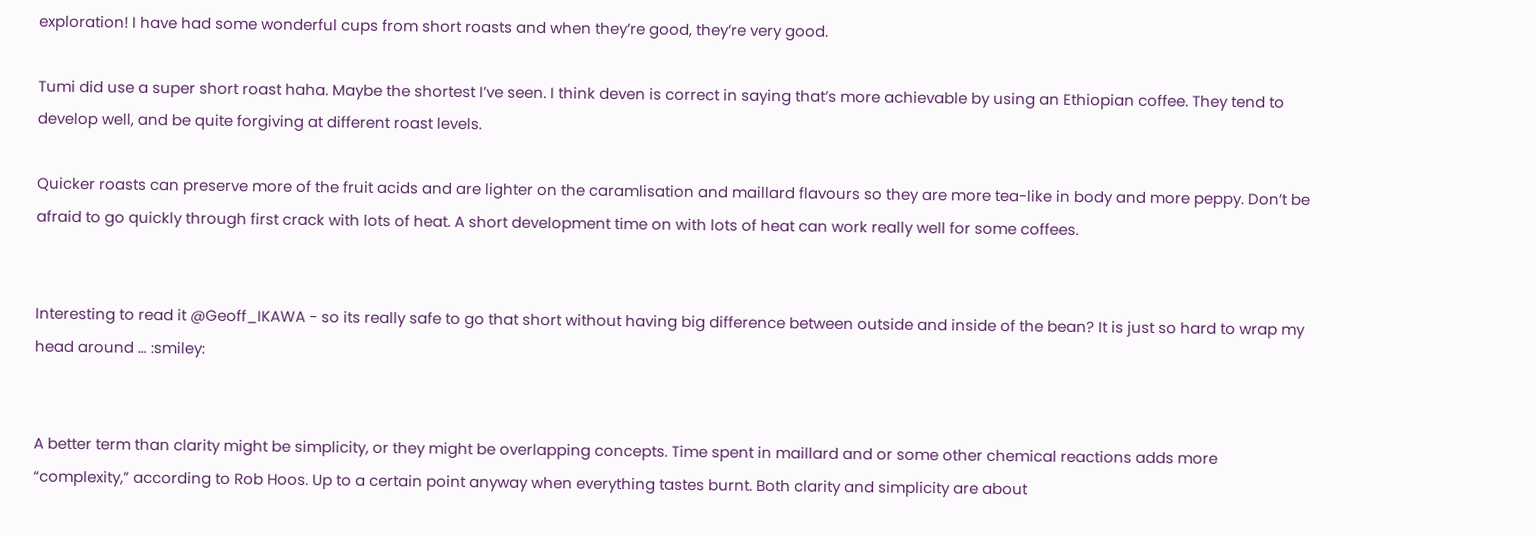exploration! I have had some wonderful cups from short roasts and when they’re good, they’re very good.

Tumi did use a super short roast haha. Maybe the shortest I’ve seen. I think deven is correct in saying that’s more achievable by using an Ethiopian coffee. They tend to develop well, and be quite forgiving at different roast levels.

Quicker roasts can preserve more of the fruit acids and are lighter on the caramlisation and maillard flavours so they are more tea-like in body and more peppy. Don’t be afraid to go quickly through first crack with lots of heat. A short development time on with lots of heat can work really well for some coffees.


Interesting to read it @Geoff_IKAWA - so its really safe to go that short without having big difference between outside and inside of the bean? It is just so hard to wrap my head around … :smiley:


A better term than clarity might be simplicity, or they might be overlapping concepts. Time spent in maillard and or some other chemical reactions adds more “complexity,” according to Rob Hoos. Up to a certain point anyway when everything tastes burnt. Both clarity and simplicity are about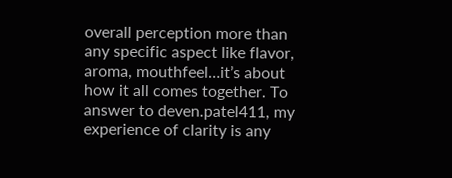overall perception more than any specific aspect like flavor, aroma, mouthfeel…it’s about how it all comes together. To answer to deven.patel411, my experience of clarity is any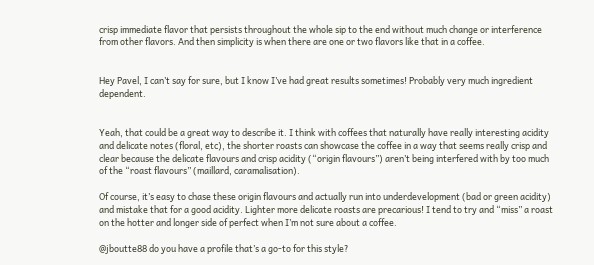crisp immediate flavor that persists throughout the whole sip to the end without much change or interference from other flavors. And then simplicity is when there are one or two flavors like that in a coffee.


Hey Pavel, I can’t say for sure, but I know I’ve had great results sometimes! Probably very much ingredient dependent.


Yeah, that could be a great way to describe it. I think with coffees that naturally have really interesting acidity and delicate notes (floral, etc), the shorter roasts can showcase the coffee in a way that seems really crisp and clear because the delicate flavours and crisp acidity (“origin flavours”) aren’t being interfered with by too much of the “roast flavours” (maillard, caramalisation).

Of course, it’s easy to chase these origin flavours and actually run into underdevelopment (bad or green acidity) and mistake that for a good acidity. Lighter more delicate roasts are precarious! I tend to try and “miss” a roast on the hotter and longer side of perfect when I’m not sure about a coffee.

@jboutte88 do you have a profile that’s a go-to for this style?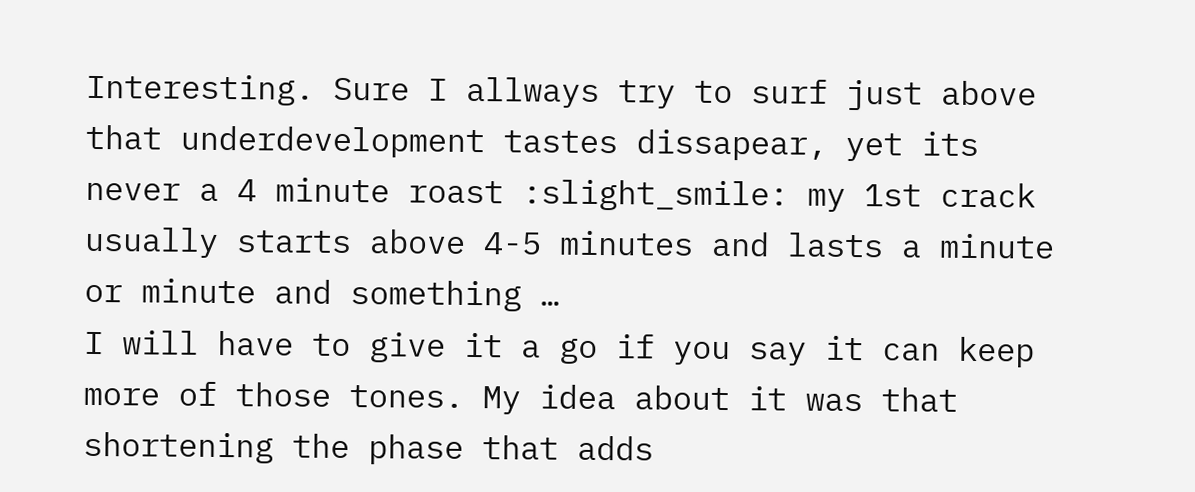Interesting. Sure I allways try to surf just above that underdevelopment tastes dissapear, yet its never a 4 minute roast :slight_smile: my 1st crack usually starts above 4-5 minutes and lasts a minute or minute and something …
I will have to give it a go if you say it can keep more of those tones. My idea about it was that shortening the phase that adds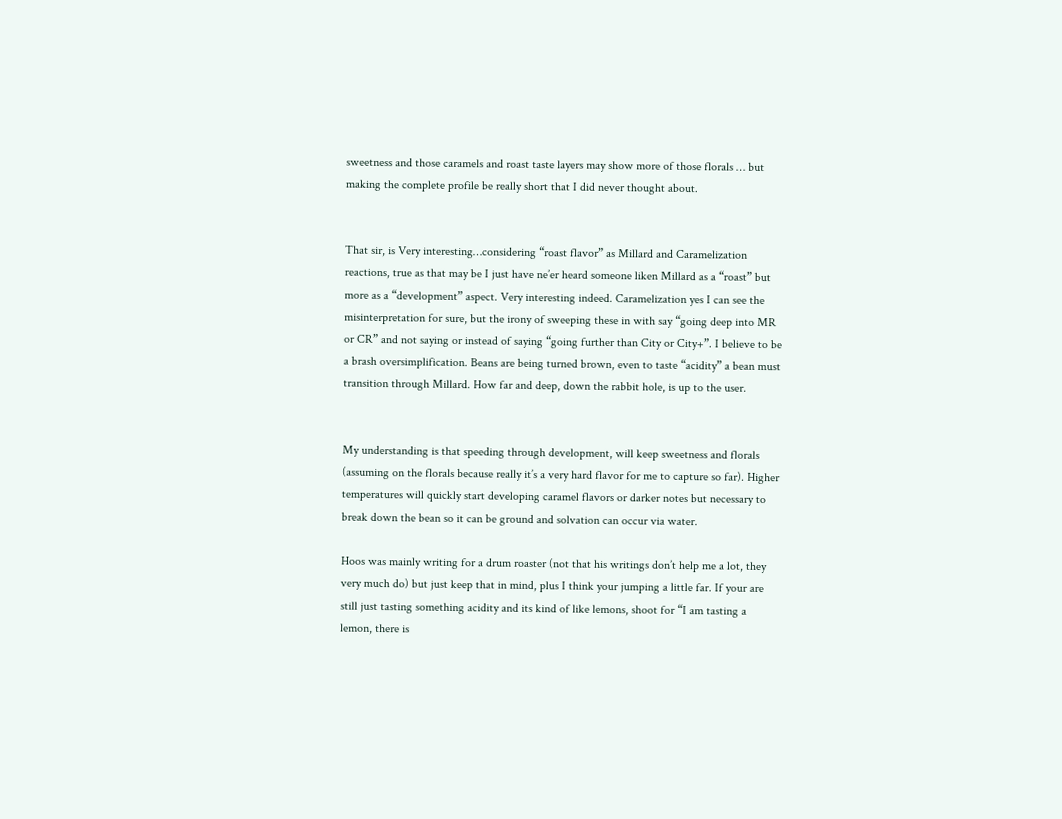sweetness and those caramels and roast taste layers may show more of those florals … but making the complete profile be really short that I did never thought about.


That sir, is Very interesting…considering “roast flavor” as Millard and Caramelization reactions, true as that may be I just have ne’er heard someone liken Millard as a “roast” but more as a “development” aspect. Very interesting indeed. Caramelization yes I can see the misinterpretation for sure, but the irony of sweeping these in with say “going deep into MR or CR” and not saying or instead of saying “going further than City or City+”. I believe to be a brash oversimplification. Beans are being turned brown, even to taste “acidity” a bean must transition through Millard. How far and deep, down the rabbit hole, is up to the user.


My understanding is that speeding through development, will keep sweetness and florals (assuming on the florals because really it’s a very hard flavor for me to capture so far). Higher temperatures will quickly start developing caramel flavors or darker notes but necessary to break down the bean so it can be ground and solvation can occur via water.

Hoos was mainly writing for a drum roaster (not that his writings don’t help me a lot, they very much do) but just keep that in mind, plus I think your jumping a little far. If your are still just tasting something acidity and its kind of like lemons, shoot for “I am tasting a lemon, there is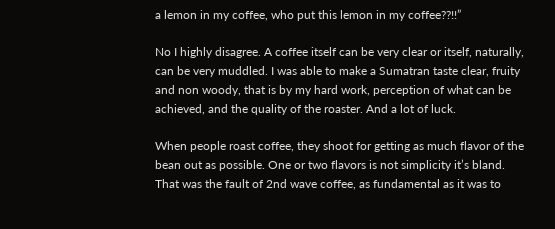a lemon in my coffee, who put this lemon in my coffee??!!”

No I highly disagree. A coffee itself can be very clear or itself, naturally, can be very muddled. I was able to make a Sumatran taste clear, fruity and non woody, that is by my hard work, perception of what can be achieved, and the quality of the roaster. And a lot of luck.

When people roast coffee, they shoot for getting as much flavor of the bean out as possible. One or two flavors is not simplicity it’s bland. That was the fault of 2nd wave coffee, as fundamental as it was to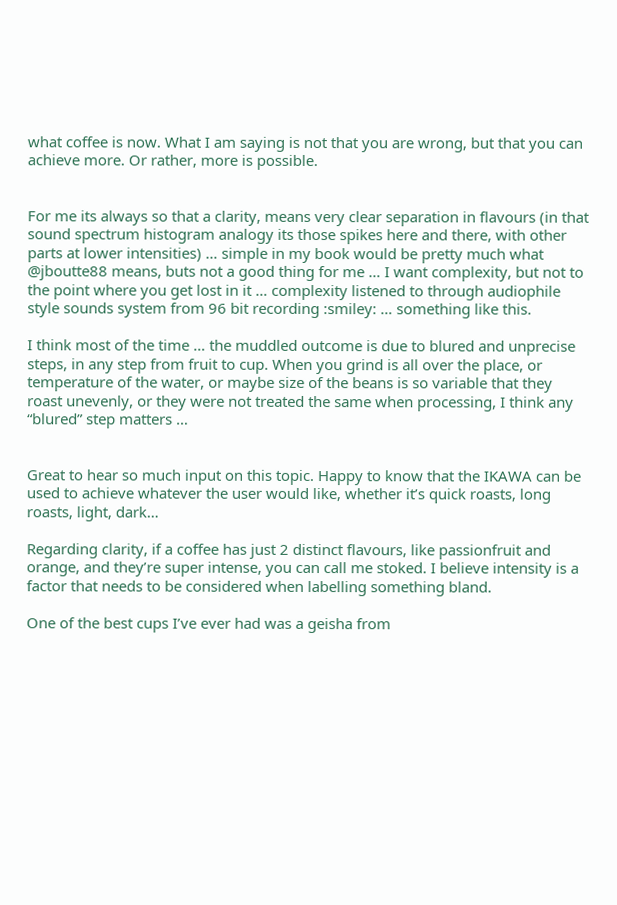what coffee is now. What I am saying is not that you are wrong, but that you can achieve more. Or rather, more is possible.


For me its always so that a clarity, means very clear separation in flavours (in that sound spectrum histogram analogy its those spikes here and there, with other parts at lower intensities) … simple in my book would be pretty much what @jboutte88 means, buts not a good thing for me … I want complexity, but not to the point where you get lost in it … complexity listened to through audiophile style sounds system from 96 bit recording :smiley: … something like this.

I think most of the time … the muddled outcome is due to blured and unprecise steps, in any step from fruit to cup. When you grind is all over the place, or temperature of the water, or maybe size of the beans is so variable that they roast unevenly, or they were not treated the same when processing, I think any “blured” step matters …


Great to hear so much input on this topic. Happy to know that the IKAWA can be used to achieve whatever the user would like, whether it’s quick roasts, long roasts, light, dark…

Regarding clarity, if a coffee has just 2 distinct flavours, like passionfruit and orange, and they’re super intense, you can call me stoked. I believe intensity is a factor that needs to be considered when labelling something bland.

One of the best cups I’ve ever had was a geisha from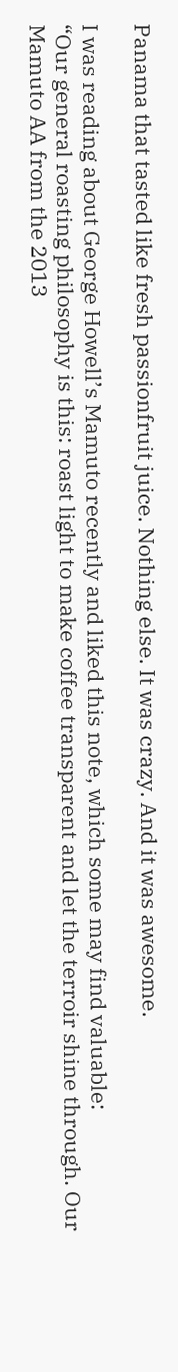Panama that tasted like fresh passionfruit juice. Nothing else. It was crazy. And it was awesome.

I was reading about George Howell’s Mamuto recently and liked this note, which some may find valuable:
“Our general roasting philosophy is this: roast light to make coffee transparent and let the terroir shine through. Our Mamuto AA from the 2013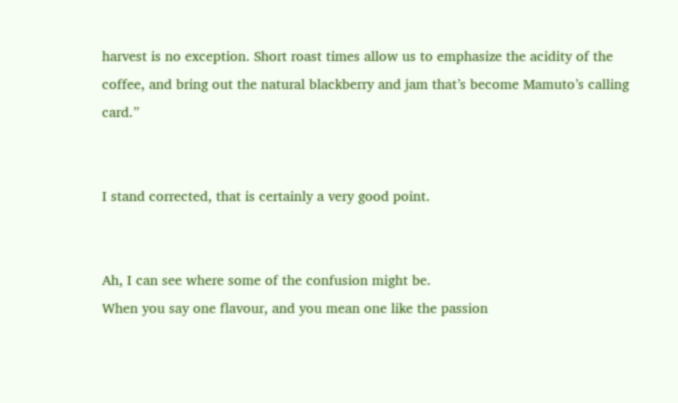harvest is no exception. Short roast times allow us to emphasize the acidity of the coffee, and bring out the natural blackberry and jam that’s become Mamuto’s calling card.”


I stand corrected, that is certainly a very good point.


Ah, I can see where some of the confusion might be.
When you say one flavour, and you mean one like the passion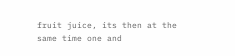fruit juice, its then at the same time one and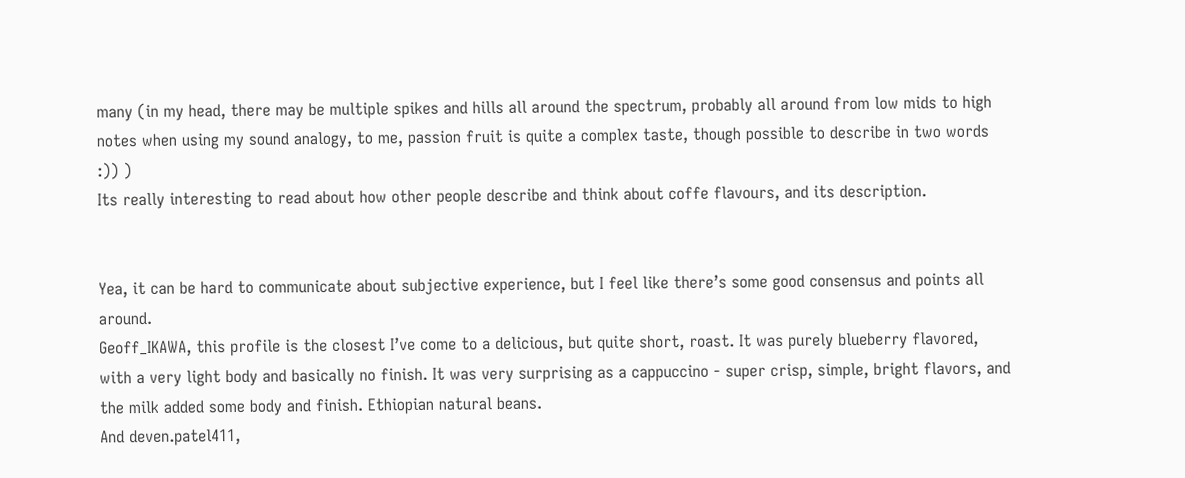many (in my head, there may be multiple spikes and hills all around the spectrum, probably all around from low mids to high notes when using my sound analogy, to me, passion fruit is quite a complex taste, though possible to describe in two words :)) )
Its really interesting to read about how other people describe and think about coffe flavours, and its description.


Yea, it can be hard to communicate about subjective experience, but I feel like there’s some good consensus and points all around.
Geoff_IKAWA, this profile is the closest I’ve come to a delicious, but quite short, roast. It was purely blueberry flavored, with a very light body and basically no finish. It was very surprising as a cappuccino - super crisp, simple, bright flavors, and the milk added some body and finish. Ethiopian natural beans.
And deven.patel411,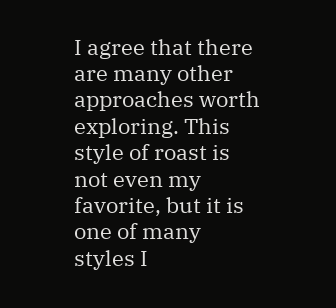I agree that there are many other approaches worth exploring. This style of roast is not even my favorite, but it is one of many styles I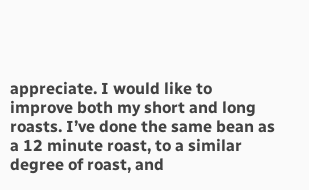appreciate. I would like to improve both my short and long roasts. I’ve done the same bean as a 12 minute roast, to a similar degree of roast, and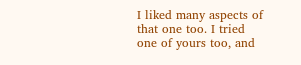I liked many aspects of that one too. I tried one of yours too, and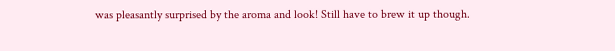was pleasantly surprised by the aroma and look! Still have to brew it up though.